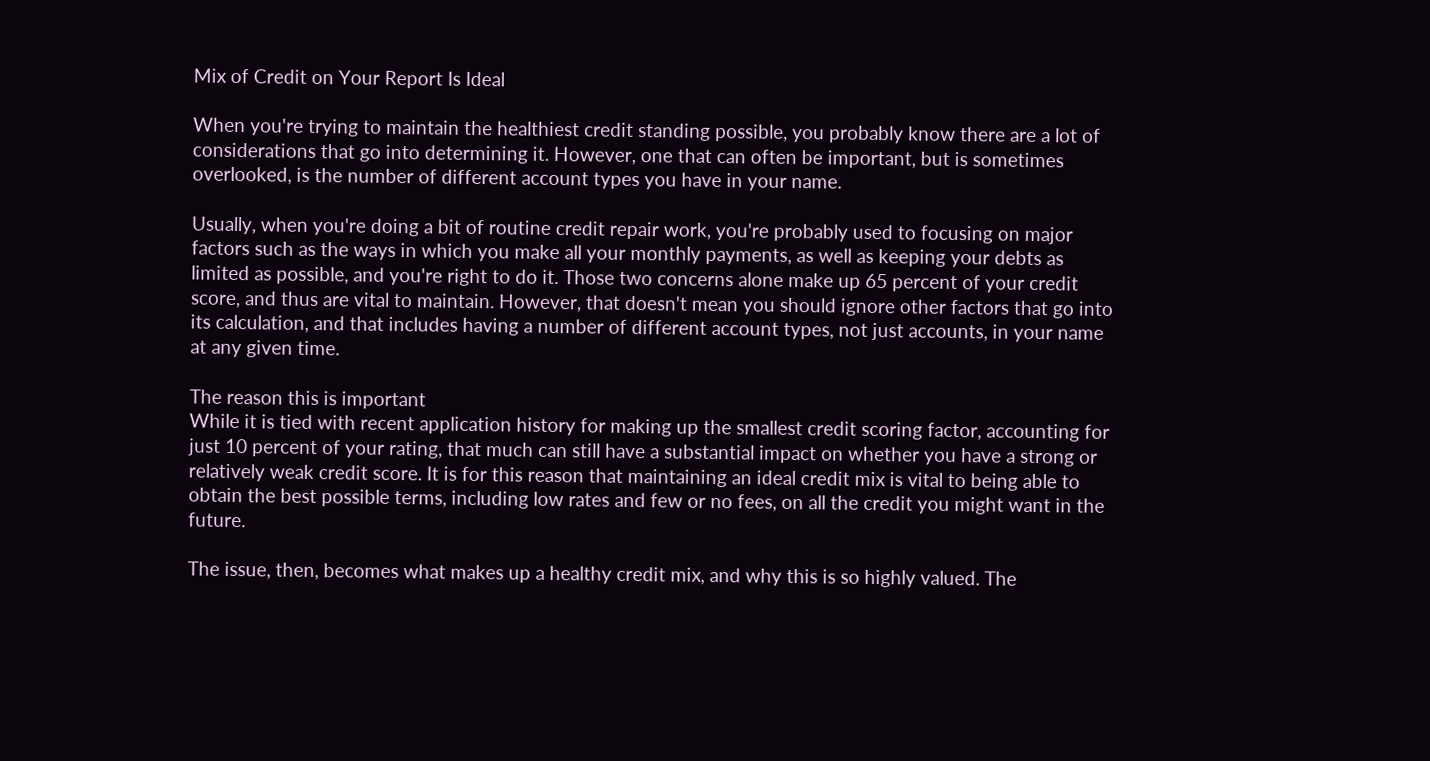Mix of Credit on Your Report Is Ideal

When you're trying to maintain the healthiest credit standing possible, you probably know there are a lot of considerations that go into determining it. However, one that can often be important, but is sometimes overlooked, is the number of different account types you have in your name.

Usually, when you're doing a bit of routine credit repair work, you're probably used to focusing on major factors such as the ways in which you make all your monthly payments, as well as keeping your debts as limited as possible, and you're right to do it. Those two concerns alone make up 65 percent of your credit score, and thus are vital to maintain. However, that doesn't mean you should ignore other factors that go into its calculation, and that includes having a number of different account types, not just accounts, in your name at any given time.

The reason this is important
While it is tied with recent application history for making up the smallest credit scoring factor, accounting for just 10 percent of your rating, that much can still have a substantial impact on whether you have a strong or relatively weak credit score. It is for this reason that maintaining an ideal credit mix is vital to being able to obtain the best possible terms, including low rates and few or no fees, on all the credit you might want in the future.

The issue, then, becomes what makes up a healthy credit mix, and why this is so highly valued. The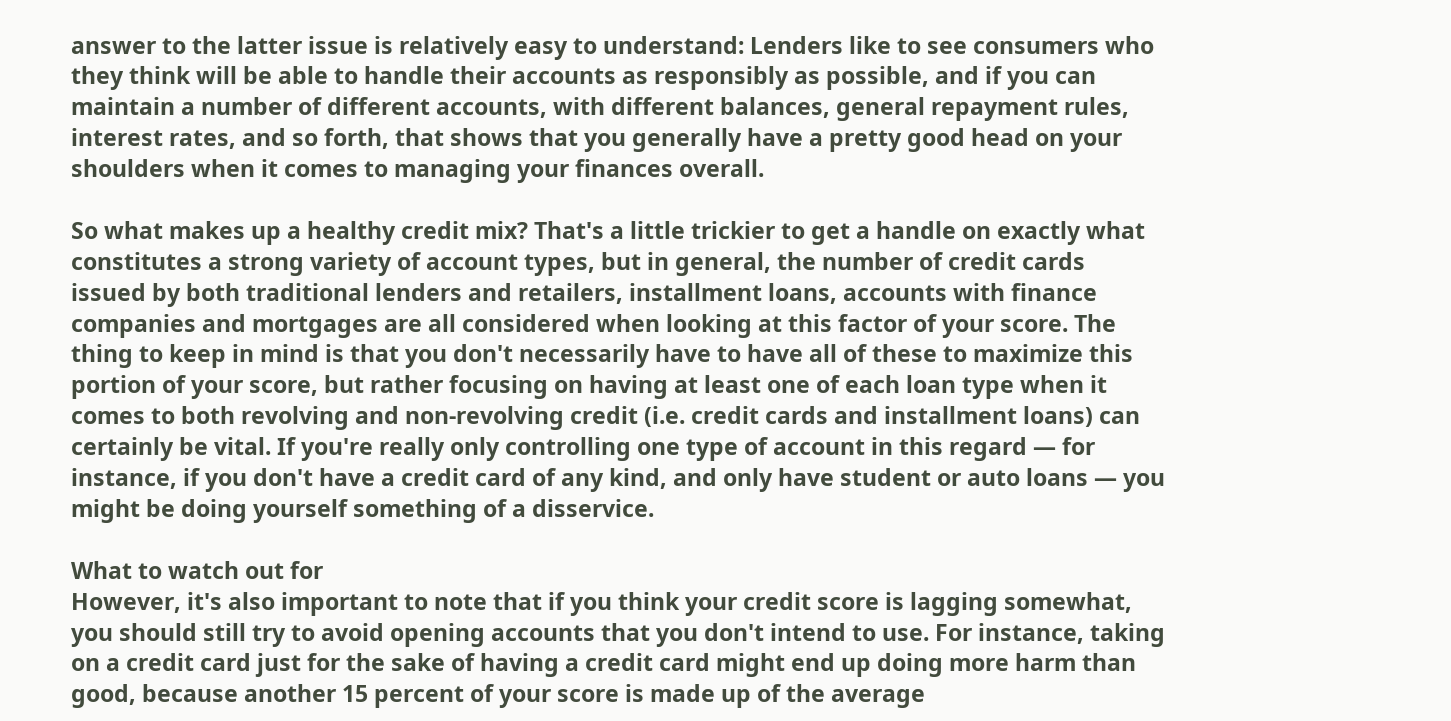answer to the latter issue is relatively easy to understand: Lenders like to see consumers who they think will be able to handle their accounts as responsibly as possible, and if you can maintain a number of different accounts, with different balances, general repayment rules, interest rates, and so forth, that shows that you generally have a pretty good head on your shoulders when it comes to managing your finances overall.

So what makes up a healthy credit mix? That's a little trickier to get a handle on exactly what constitutes a strong variety of account types, but in general, the number of credit cards issued by both traditional lenders and retailers, installment loans, accounts with finance companies and mortgages are all considered when looking at this factor of your score. The thing to keep in mind is that you don't necessarily have to have all of these to maximize this portion of your score, but rather focusing on having at least one of each loan type when it comes to both revolving and non-revolving credit (i.e. credit cards and installment loans) can certainly be vital. If you're really only controlling one type of account in this regard — for instance, if you don't have a credit card of any kind, and only have student or auto loans — you might be doing yourself something of a disservice.

What to watch out for
However, it's also important to note that if you think your credit score is lagging somewhat, you should still try to avoid opening accounts that you don't intend to use. For instance, taking on a credit card just for the sake of having a credit card might end up doing more harm than good, because another 15 percent of your score is made up of the average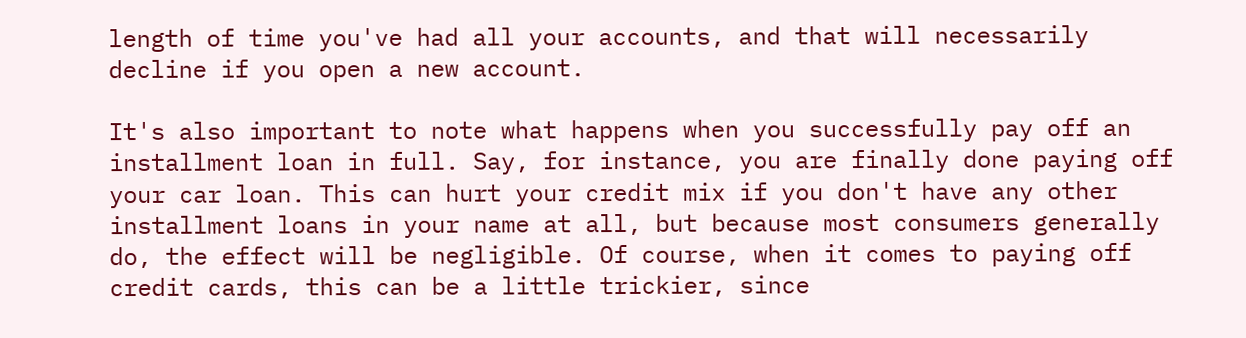length of time you've had all your accounts, and that will necessarily decline if you open a new account.

It's also important to note what happens when you successfully pay off an installment loan in full. Say, for instance, you are finally done paying off your car loan. This can hurt your credit mix if you don't have any other installment loans in your name at all, but because most consumers generally do, the effect will be negligible. Of course, when it comes to paying off credit cards, this can be a little trickier, since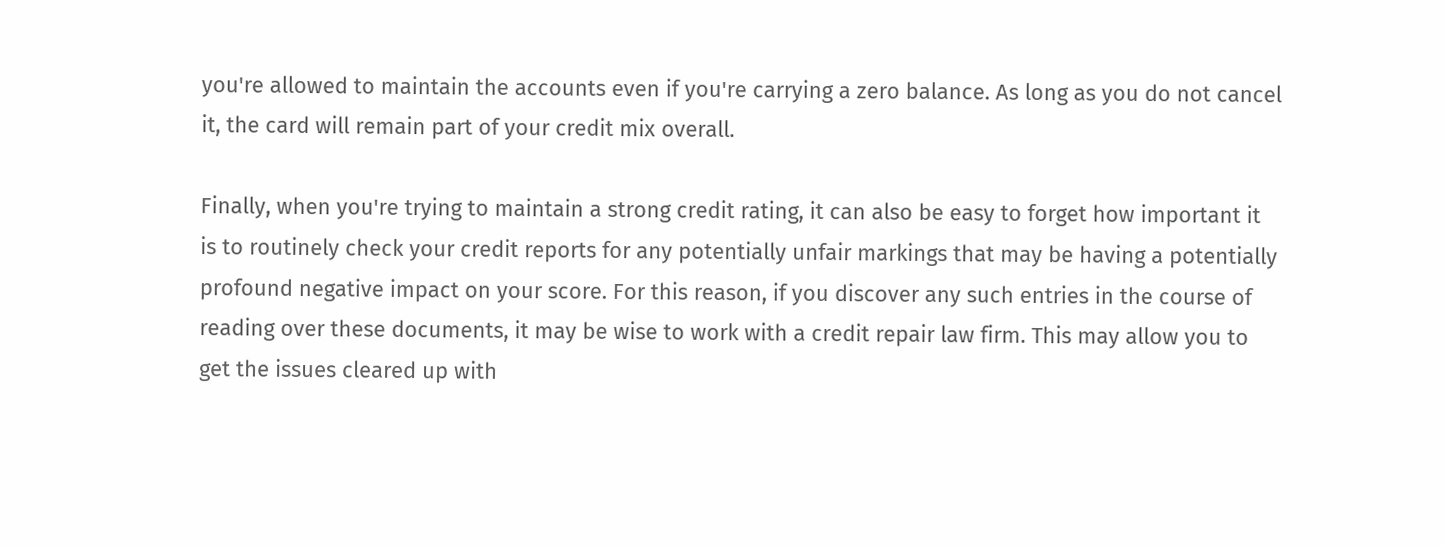you're allowed to maintain the accounts even if you're carrying a zero balance. As long as you do not cancel it, the card will remain part of your credit mix overall.

Finally, when you're trying to maintain a strong credit rating, it can also be easy to forget how important it is to routinely check your credit reports for any potentially unfair markings that may be having a potentially profound negative impact on your score. For this reason, if you discover any such entries in the course of reading over these documents, it may be wise to work with a credit repair law firm. This may allow you to get the issues cleared up with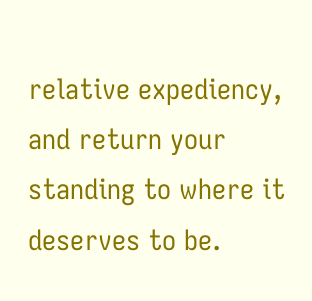relative expediency, and return your standing to where it deserves to be.